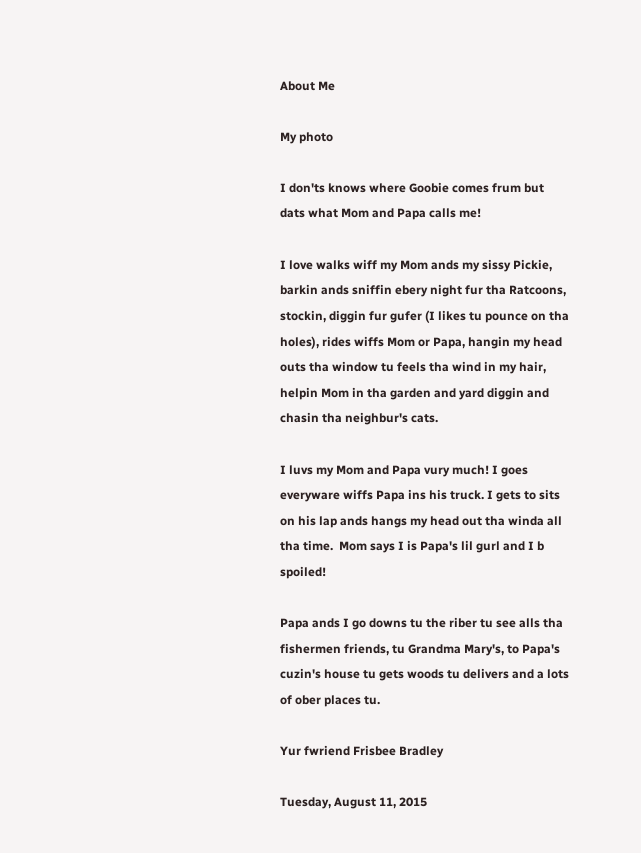About Me

My photo

I don'ts knows where Goobie comes frum but dats what Mom and Papa calls me!

I love walks wiff my Mom ands my sissy Pickie, barkin ands sniffin ebery night fur tha Ratcoons, stockin, diggin fur gufer (I likes tu pounce on tha holes), rides wiffs Mom or Papa, hangin my head outs tha window tu feels tha wind in my hair, helpin Mom in tha garden and yard diggin and chasin tha neighbur's cats.

I luvs my Mom and Papa vury much! I goes everyware wiffs Papa ins his truck. I gets to sits on his lap ands hangs my head out tha winda all tha time.  Mom says I is Papa's lil gurl and I b spoiled!

Papa ands I go downs tu the riber tu see alls tha fishermen friends, tu Grandma Mary's, to Papa's cuzin's house tu gets woods tu delivers and a lots of ober places tu.

Yur fwriend Frisbee Bradley

Tuesday, August 11, 2015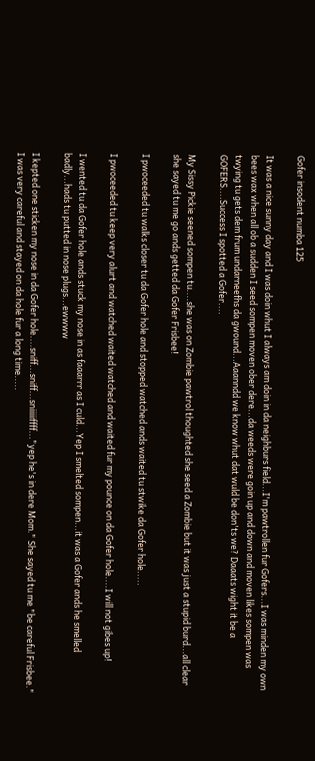Gofer insodent numba 125

It was a nice sunny day and I was doin whut I always am doin in da neighburs field...I'm pawtrollen fur Gofers...I was minden my own bees wax when all ob a sudden I seed sompen moven ober dere...da weeds were goin up and down and moven likes sompen was twying tu gets dem frum undarneefhs da gwound...Aaanndd we know whut dat wuld be don'ts we? Daaats wight it be a GOFERS....Success I spotted a Gofer....

My Sissy Pickie seened sompen tu....she was on Zombie pawtrol thoughted she seed a Zombie but it was just a stupid burd...all clear she sayed tu me go ands getted da Gofer Frisbee!

I pwoceeded tu walks closer tu da Gofer hole and stopped watched ands waited tu stwike da Gofer hole.....

I pwoceeded tu keep very alurt and watched waited watched and waited fur my pounce on da Gofer hole....I will not gibes up!

I wented tu da Gofer hole ands stuck my nose in as faaarrr as I culd...Yep I smelted sompen...it was a Gofer ands he smelled badly...hads tu putted in nose plugs...ewwww

I kepted one sticken my nose in da Gofer hole....sniff...sniff...sniiiiiffff..."yep he's in dere Mom." She sayed tu me "be careful Frisbee." I was very careful and stayed on da hole fur a long time.....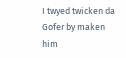I twyed twicken da Gofer by maken him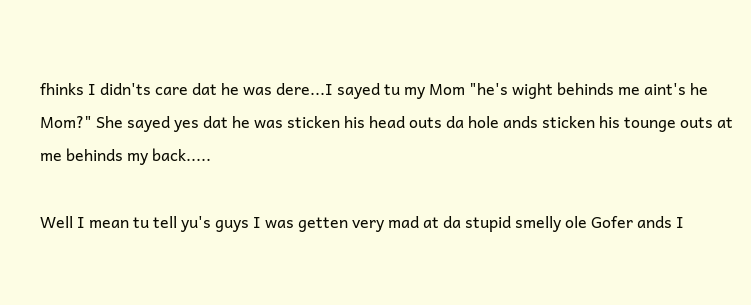fhinks I didn'ts care dat he was dere...I sayed tu my Mom "he's wight behinds me aint's he Mom?" She sayed yes dat he was sticken his head outs da hole ands sticken his tounge outs at me behinds my back.....

Well I mean tu tell yu's guys I was getten very mad at da stupid smelly ole Gofer ands I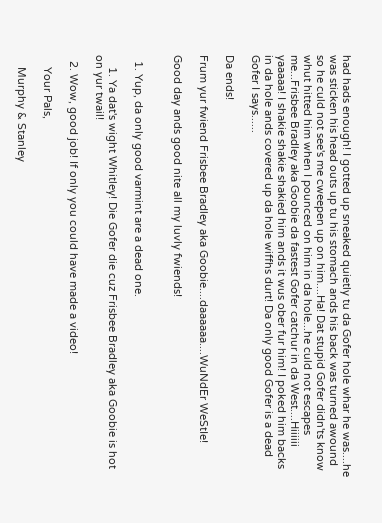had hads enough! I gotted up sneaked quietly tu da Gofer hole whar he was....he was sticken his head outs up tu his stomach ands his back was turned awound so he culd not see's me cweepen up on him....Ha! Dat stupid Gofer didn'ts know whut hitted him when I pounced on him in da hole...he culd not escapes me...Frisbee Bradley aka Goobie da fastest Gofer catchur in da West....Hiiiiii yaaaaa! I shakie shakie shakied him ands it wus ober fur him! I poked him backs in da hole ands covered up da hole wiffhs durt! Da only good Gofer is a dead Gofer I says......

Da ends!

Frum yur fwiend Frisbee Bradley aka Goobie....daaaaaa....WuNdEr WeStIe!

Good day ands good nite all my luvly fwiends!


  1. Yup, da only good varmint are a dead one.

    1. Ya dat's wight Whitley! Die Gofer die cuz Frisbee Bradley aka Goobie is hot on yur twail!

  2. Wow, good job! If only you could have made a video!

    Your Pals,

    Murphy & Stanley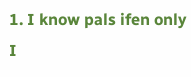1. I know pals ifen only I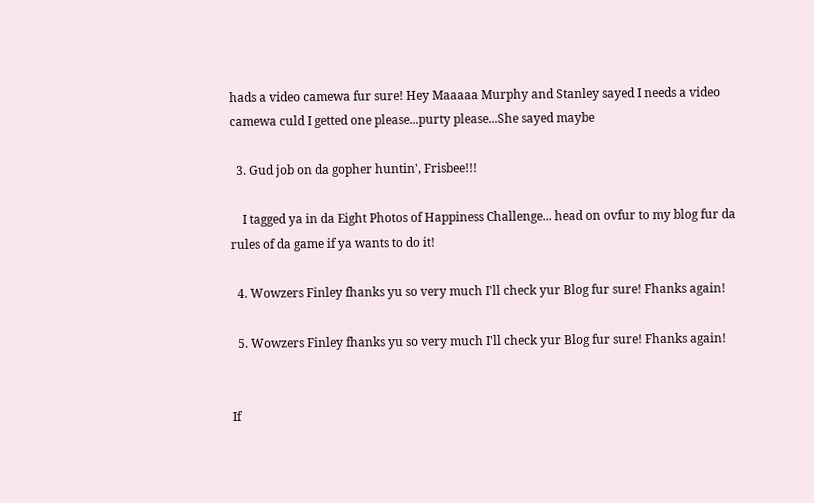hads a video camewa fur sure! Hey Maaaaa Murphy and Stanley sayed I needs a video camewa culd I getted one please...purty please...She sayed maybe

  3. Gud job on da gopher huntin', Frisbee!!!

    I tagged ya in da Eight Photos of Happiness Challenge... head on ovfur to my blog fur da rules of da game if ya wants to do it!

  4. Wowzers Finley fhanks yu so very much I'll check yur Blog fur sure! Fhanks again!

  5. Wowzers Finley fhanks yu so very much I'll check yur Blog fur sure! Fhanks again!


If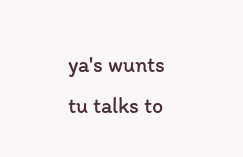ya's wunts tu talks to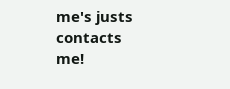me's justs contacts me!